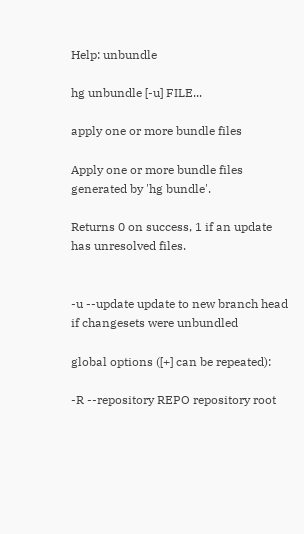Help: unbundle

hg unbundle [-u] FILE...

apply one or more bundle files

Apply one or more bundle files generated by 'hg bundle'.

Returns 0 on success, 1 if an update has unresolved files.


-u --update update to new branch head if changesets were unbundled

global options ([+] can be repeated):

-R --repository REPO repository root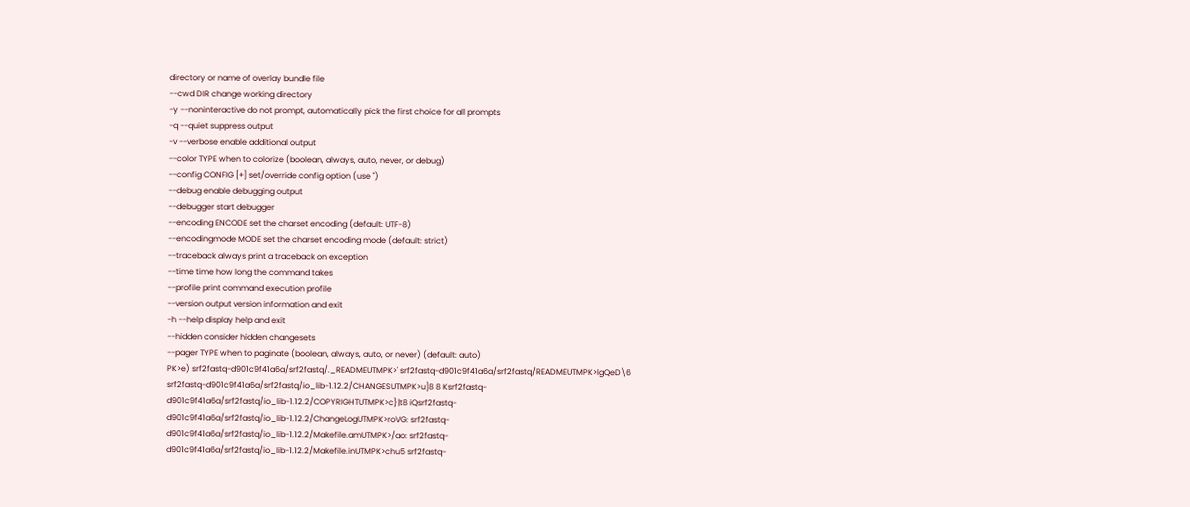directory or name of overlay bundle file
--cwd DIR change working directory
-y --noninteractive do not prompt, automatically pick the first choice for all prompts
-q --quiet suppress output
-v --verbose enable additional output
--color TYPE when to colorize (boolean, always, auto, never, or debug)
--config CONFIG [+] set/override config option (use '')
--debug enable debugging output
--debugger start debugger
--encoding ENCODE set the charset encoding (default: UTF-8)
--encodingmode MODE set the charset encoding mode (default: strict)
--traceback always print a traceback on exception
--time time how long the command takes
--profile print command execution profile
--version output version information and exit
-h --help display help and exit
--hidden consider hidden changesets
--pager TYPE when to paginate (boolean, always, auto, or never) (default: auto)
PK>e) srf2fastq-d901c9f41a6a/srf2fastq/._READMEUTMPK>' srf2fastq-d901c9f41a6a/srf2fastq/READMEUTMPK>lgQeD\6 srf2fastq-d901c9f41a6a/srf2fastq/io_lib-1.12.2/CHANGESUTMPK>u]8 8 Ksrf2fastq-d901c9f41a6a/srf2fastq/io_lib-1.12.2/COPYRIGHTUTMPK>c}|t8 iQsrf2fastq-d901c9f41a6a/srf2fastq/io_lib-1.12.2/ChangeLogUTMPK>roVG: srf2fastq-d901c9f41a6a/srf2fastq/io_lib-1.12.2/Makefile.amUTMPK>/ao: srf2fastq-d901c9f41a6a/srf2fastq/io_lib-1.12.2/Makefile.inUTMPK>chu5 srf2fastq-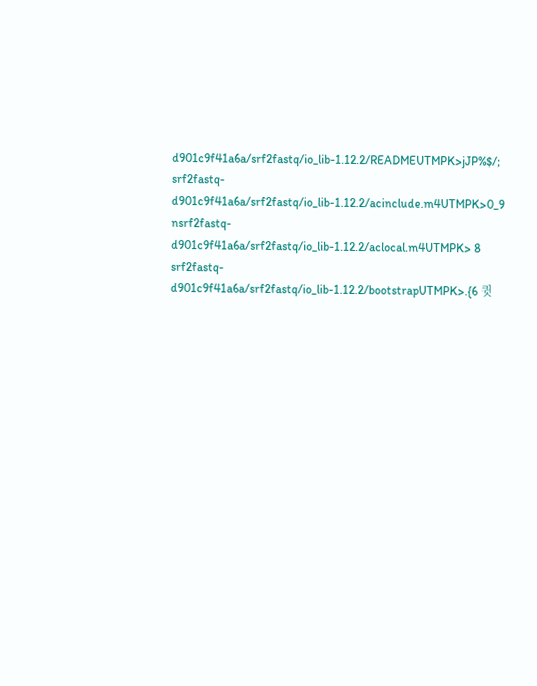d901c9f41a6a/srf2fastq/io_lib-1.12.2/READMEUTMPK>jJP%$/; srf2fastq-d901c9f41a6a/srf2fastq/io_lib-1.12.2/acinclude.m4UTMPK>0_9 nsrf2fastq-d901c9f41a6a/srf2fastq/io_lib-1.12.2/aclocal.m4UTMPK> 8 srf2fastq-d901c9f41a6a/srf2fastq/io_lib-1.12.2/bootstrapUTMPK>.{6 큇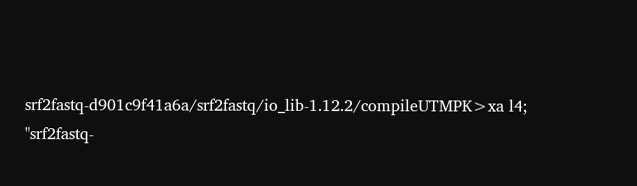srf2fastq-d901c9f41a6a/srf2fastq/io_lib-1.12.2/compileUTMPK>xa l4; "srf2fastq-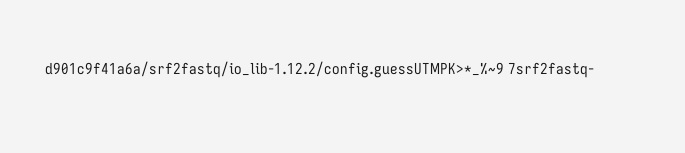d901c9f41a6a/srf2fastq/io_lib-1.12.2/config.guessUTMPK>*_%~9 7srf2fastq-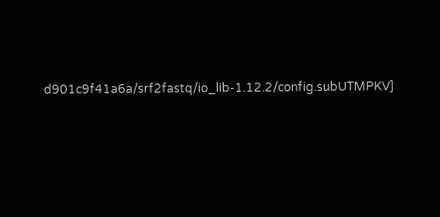d901c9f41a6a/srf2fastq/io_lib-1.12.2/config.subUTMPKV]